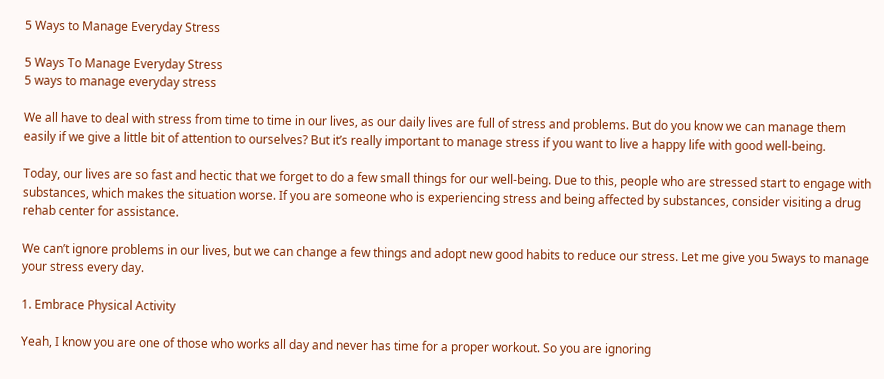5 Ways to Manage Everyday Stress

5 Ways To Manage Everyday Stress
5 ways to manage everyday stress

We all have to deal with stress from time to time in our lives, as our daily lives are full of stress and problems. But do you know we can manage them easily if we give a little bit of attention to ourselves? But it’s really important to manage stress if you want to live a happy life with good well-being.

Today, our lives are so fast and hectic that we forget to do a few small things for our well-being. Due to this, people who are stressed start to engage with substances, which makes the situation worse. If you are someone who is experiencing stress and being affected by substances, consider visiting a drug rehab center for assistance.

We can’t ignore problems in our lives, but we can change a few things and adopt new good habits to reduce our stress. Let me give you 5ways to manage your stress every day.

1. Embrace Physical Activity

Yeah, I know you are one of those who works all day and never has time for a proper workout. So you are ignoring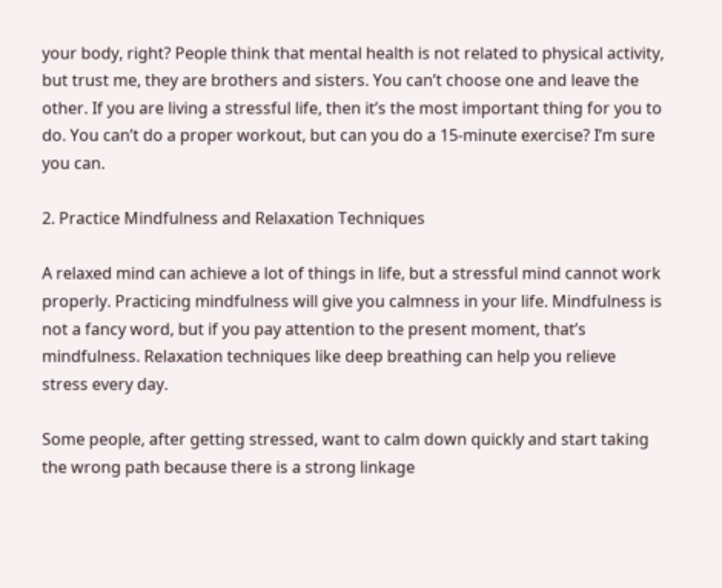your body, right? People think that mental health is not related to physical activity, but trust me, they are brothers and sisters. You can’t choose one and leave the other. If you are living a stressful life, then it’s the most important thing for you to do. You can’t do a proper workout, but can you do a 15-minute exercise? I’m sure you can.

2. Practice Mindfulness and Relaxation Techniques

A relaxed mind can achieve a lot of things in life, but a stressful mind cannot work properly. Practicing mindfulness will give you calmness in your life. Mindfulness is not a fancy word, but if you pay attention to the present moment, that’s mindfulness. Relaxation techniques like deep breathing can help you relieve stress every day.

Some people, after getting stressed, want to calm down quickly and start taking the wrong path because there is a strong linkage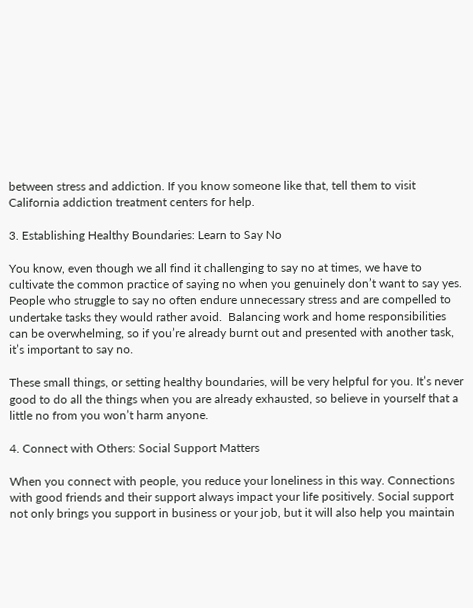between stress and addiction. If you know someone like that, tell them to visit California addiction treatment centers for help.

3. Establishing Healthy Boundaries: Learn to Say No

You know, even though we all find it challenging to say no at times, we have to cultivate the common practice of saying no when you genuinely don’t want to say yes. People who struggle to say no often endure unnecessary stress and are compelled to undertake tasks they would rather avoid.  Balancing work and home responsibilities can be overwhelming, so if you’re already burnt out and presented with another task, it’s important to say no.

These small things, or setting healthy boundaries, will be very helpful for you. It’s never good to do all the things when you are already exhausted, so believe in yourself that a little no from you won’t harm anyone.

4. Connect with Others: Social Support Matters

When you connect with people, you reduce your loneliness in this way. Connections with good friends and their support always impact your life positively. Social support not only brings you support in business or your job, but it will also help you maintain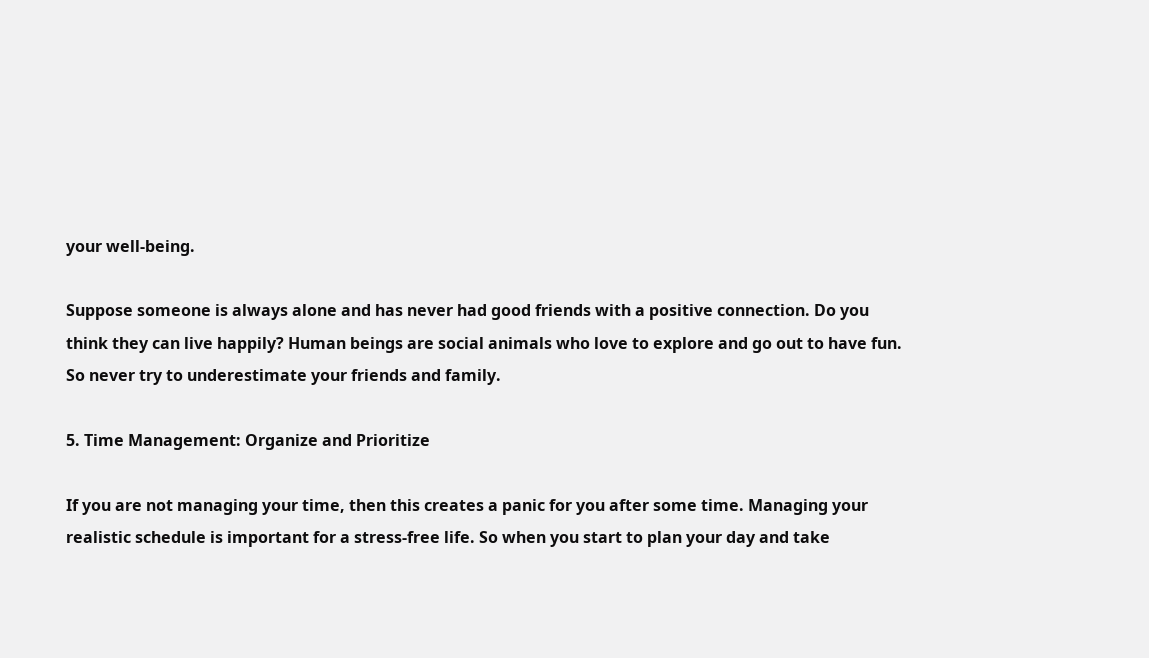your well-being.

Suppose someone is always alone and has never had good friends with a positive connection. Do you think they can live happily? Human beings are social animals who love to explore and go out to have fun. So never try to underestimate your friends and family.

5. Time Management: Organize and Prioritize

If you are not managing your time, then this creates a panic for you after some time. Managing your realistic schedule is important for a stress-free life. So when you start to plan your day and take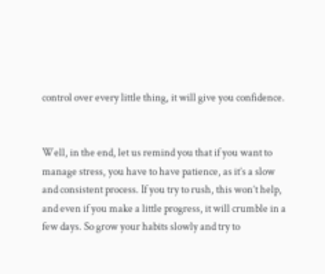control over every little thing, it will give you confidence.


Well, in the end, let us remind you that if you want to manage stress, you have to have patience, as it’s a slow and consistent process. If you try to rush, this won’t help, and even if you make a little progress, it will crumble in a few days. So grow your habits slowly and try to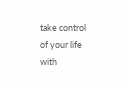take control of your life with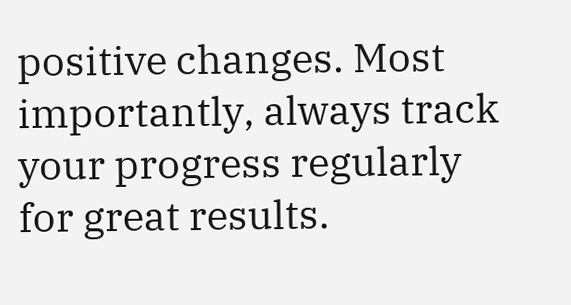positive changes. Most importantly, always track your progress regularly for great results.